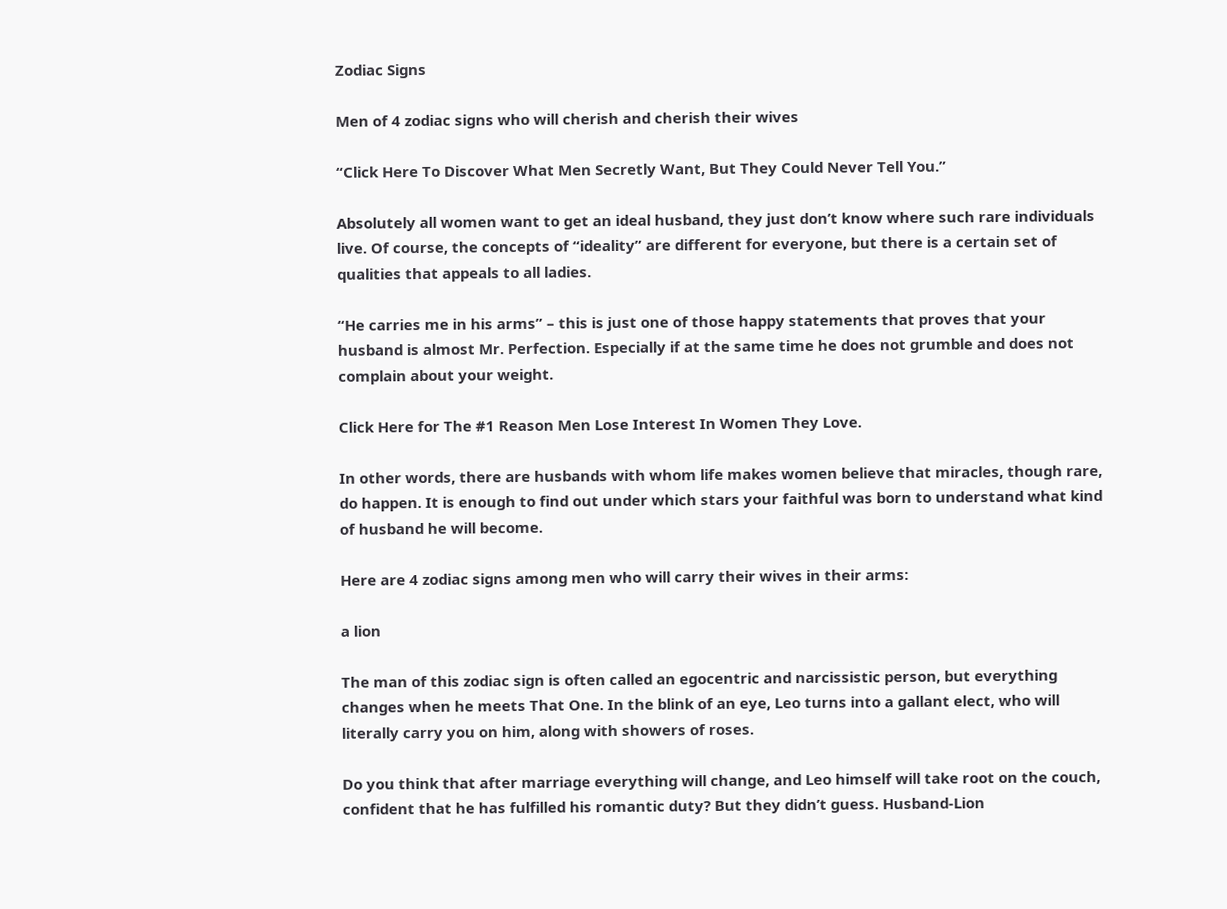Zodiac Signs

Men of 4 zodiac signs who will cherish and cherish their wives

“Click Here To Discover What Men Secretly Want, But They Could Never Tell You.”

Absolutely all women want to get an ideal husband, they just don’t know where such rare individuals live. Of course, the concepts of “ideality” are different for everyone, but there is a certain set of qualities that appeals to all ladies.

“He carries me in his arms” – this is just one of those happy statements that proves that your husband is almost Mr. Perfection. Especially if at the same time he does not grumble and does not complain about your weight.

Click Here for The #1 Reason Men Lose Interest In Women They Love.

In other words, there are husbands with whom life makes women believe that miracles, though rare, do happen. It is enough to find out under which stars your faithful was born to understand what kind of husband he will become.

Here are 4 zodiac signs among men who will carry their wives in their arms:

a lion

The man of this zodiac sign is often called an egocentric and narcissistic person, but everything changes when he meets That One. In the blink of an eye, Leo turns into a gallant elect, who will literally carry you on him, along with showers of roses.

Do you think that after marriage everything will change, and Leo himself will take root on the couch, confident that he has fulfilled his romantic duty? But they didn’t guess. Husband-Lion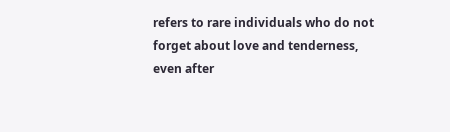refers to rare individuals who do not forget about love and tenderness, even after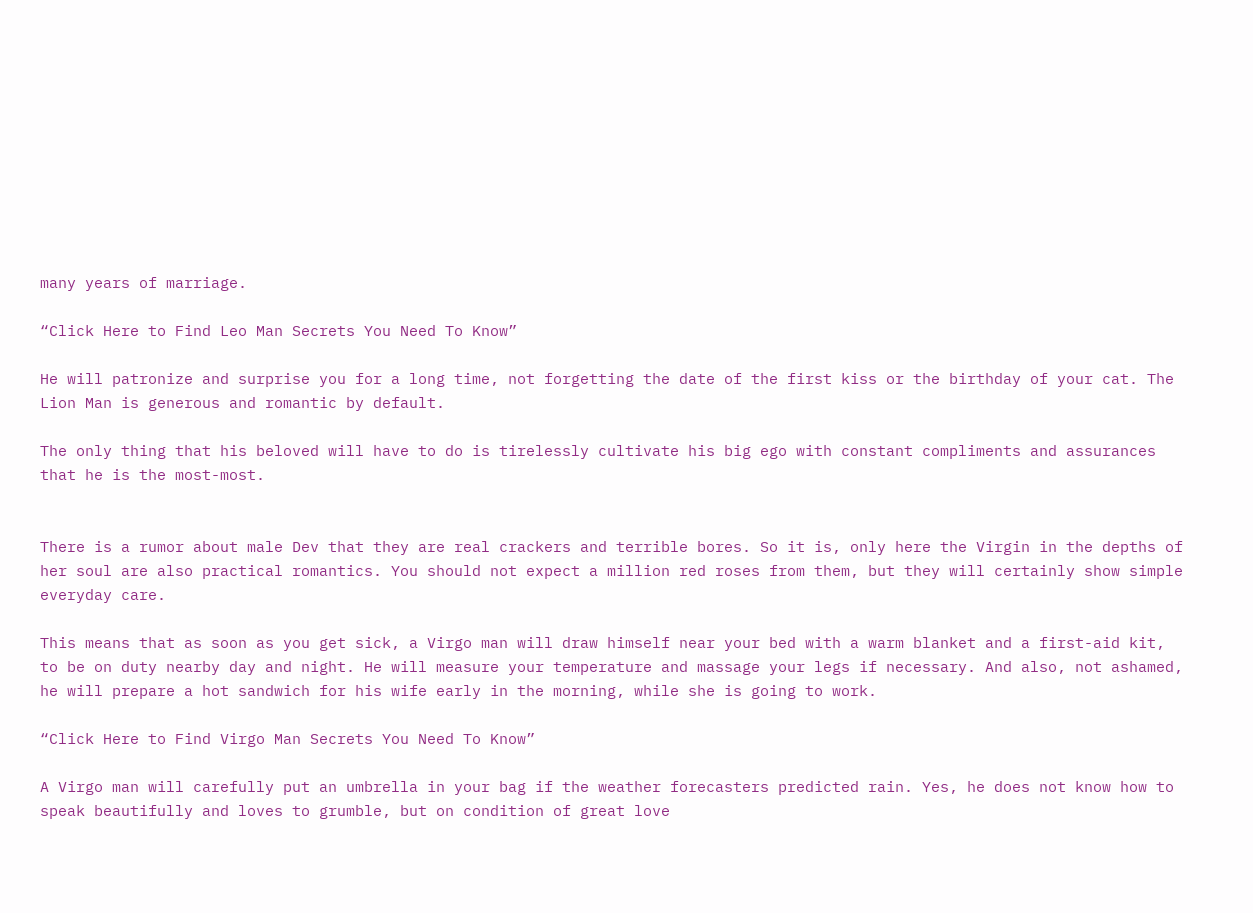many years of marriage.

“Click Here to Find Leo Man Secrets You Need To Know”

He will patronize and surprise you for a long time, not forgetting the date of the first kiss or the birthday of your cat. The Lion Man is generous and romantic by default.

The only thing that his beloved will have to do is tirelessly cultivate his big ego with constant compliments and assurances that he is the most-most.


There is a rumor about male Dev that they are real crackers and terrible bores. So it is, only here the Virgin in the depths of her soul are also practical romantics. You should not expect a million red roses from them, but they will certainly show simple everyday care.

This means that as soon as you get sick, a Virgo man will draw himself near your bed with a warm blanket and a first-aid kit, to be on duty nearby day and night. He will measure your temperature and massage your legs if necessary. And also, not ashamed, he will prepare a hot sandwich for his wife early in the morning, while she is going to work.

“Click Here to Find Virgo Man Secrets You Need To Know”

A Virgo man will carefully put an umbrella in your bag if the weather forecasters predicted rain. Yes, he does not know how to speak beautifully and loves to grumble, but on condition of great love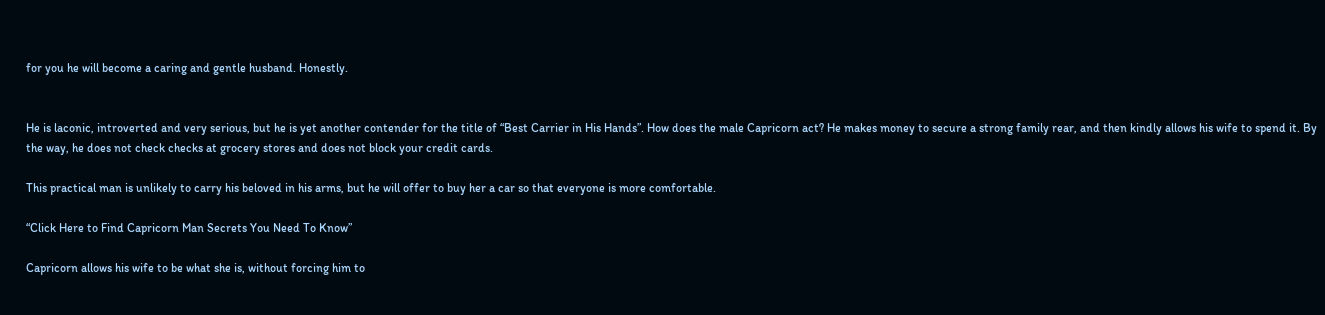for you he will become a caring and gentle husband. Honestly.


He is laconic, introverted and very serious, but he is yet another contender for the title of “Best Carrier in His Hands”. How does the male Capricorn act? He makes money to secure a strong family rear, and then kindly allows his wife to spend it. By the way, he does not check checks at grocery stores and does not block your credit cards.

This practical man is unlikely to carry his beloved in his arms, but he will offer to buy her a car so that everyone is more comfortable.

“Click Here to Find Capricorn Man Secrets You Need To Know”

Capricorn allows his wife to be what she is, without forcing him to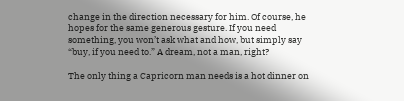change in the direction necessary for him. Of course, he hopes for the same generous gesture. If you need something, you won’t ask what and how, but simply say “buy, if you need to.” A dream, not a man, right?

The only thing a Capricorn man needs is a hot dinner on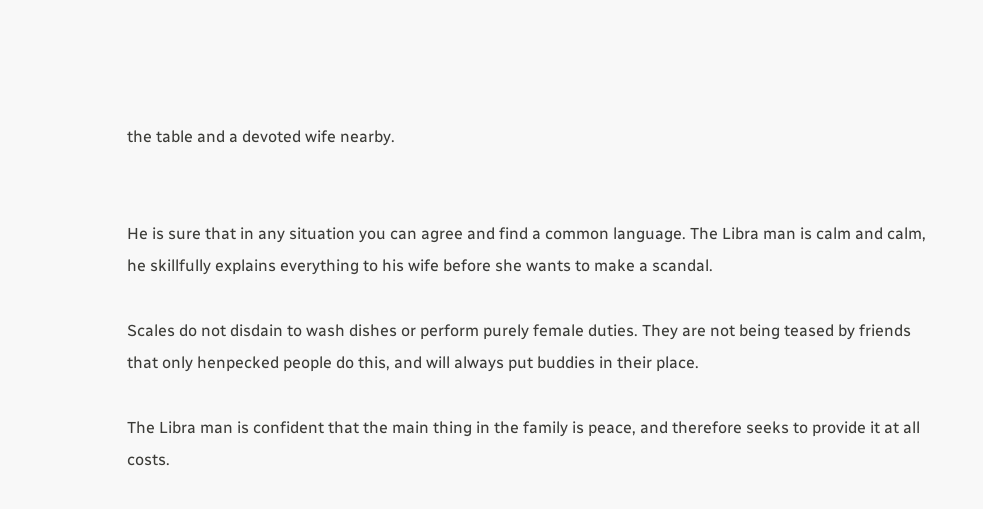the table and a devoted wife nearby.


He is sure that in any situation you can agree and find a common language. The Libra man is calm and calm, he skillfully explains everything to his wife before she wants to make a scandal.

Scales do not disdain to wash dishes or perform purely female duties. They are not being teased by friends that only henpecked people do this, and will always put buddies in their place.

The Libra man is confident that the main thing in the family is peace, and therefore seeks to provide it at all costs.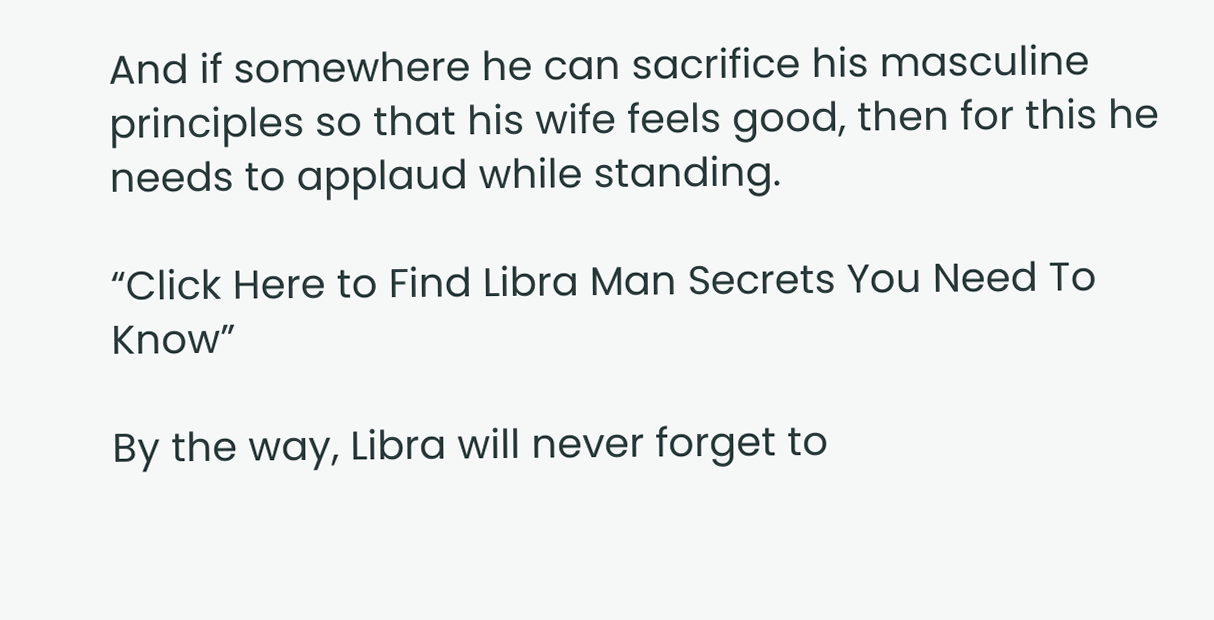And if somewhere he can sacrifice his masculine principles so that his wife feels good, then for this he needs to applaud while standing.

“Click Here to Find Libra Man Secrets You Need To Know”

By the way, Libra will never forget to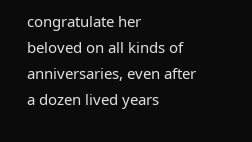congratulate her beloved on all kinds of anniversaries, even after a dozen lived years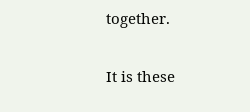together.

It is these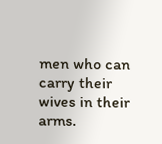men who can carry their wives in their arms.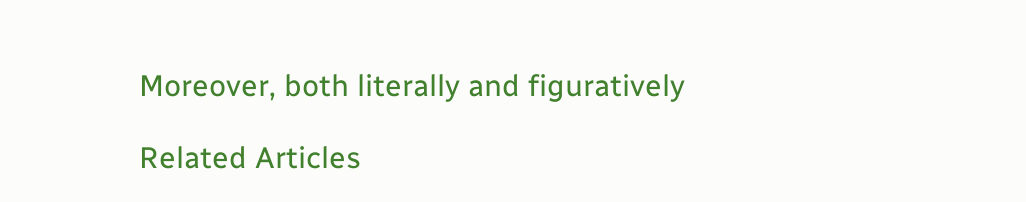Moreover, both literally and figuratively

Related Articles